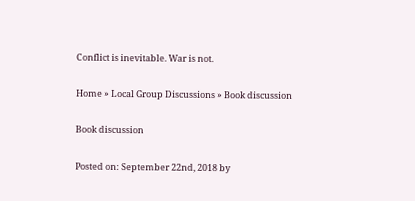Conflict is inevitable. War is not.

Home » Local Group Discussions » Book discussion

Book discussion

Posted on: September 22nd, 2018 by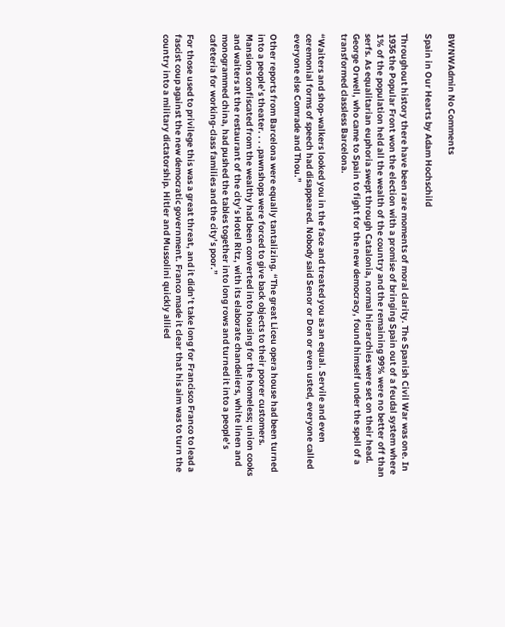BWNWAdmin No Comments

Spain in Our Hearts by Adam Hochschild

Throughout history there have been rare moments of moral clarity. The Spanish Civil War was one. In 1936 the Popular Front won the election with a promise of bringing Spain out of a feudal system where 1% of the population held all the wealth of the country and the remaining 99% were no better off than serfs. As equalitarian euphoria swept through Catalonia, normal hierarchies were set on their head. George Orwell, who came to Spain to fight for the new democracy, found himself under the spell of a transformed classless Barcelona.

“Waiters and shop-walkers looked you in the face and treated you as an equal. Servile and even ceremonial forms of speech had disappeared. Nobody said Senor or Don or even usted, everyone called everyone else Comrade and Thou.”

Other reports from Barcelona were equally tantalizing. “The great Liceu opera house had been turned into a people’s theater. . . .pawnshops were forced to give back objects to their poorer customers.  Mansions confiscated from the wealthy had been converted into housing for the homeless; union cooks and waiters at the restaurant of the city’s Hotel Ritz, with its elaborate chandeliers, white linen and monogrammed china, had pushed the tables together into long rows and turned it into a people’s cafeteria for working-class families and the city’s poor.”

For those used to privilege this was a great threat, and it didn’t take long for Francisco Franco to lead a fascist coup against the new democratic government. Franco made it clear that his aim was to turn the country into a military dictatorship. Hitler and Mussolini quickly allied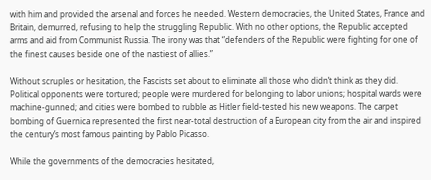with him and provided the arsenal and forces he needed. Western democracies, the United States, France and Britain, demurred, refusing to help the struggling Republic. With no other options, the Republic accepted arms and aid from Communist Russia. The irony was that “defenders of the Republic were fighting for one of the finest causes beside one of the nastiest of allies.”

Without scruples or hesitation, the Fascists set about to eliminate all those who didn’t think as they did. Political opponents were tortured; people were murdered for belonging to labor unions; hospital wards were machine-gunned; and cities were bombed to rubble as Hitler field-tested his new weapons. The carpet bombing of Guernica represented the first near-total destruction of a European city from the air and inspired the century’s most famous painting by Pablo Picasso.

While the governments of the democracies hesitated,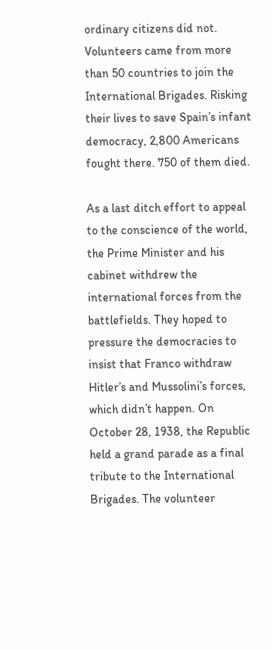ordinary citizens did not. Volunteers came from more than 50 countries to join the International Brigades. Risking their lives to save Spain’s infant democracy, 2,800 Americans fought there. 750 of them died.

As a last ditch effort to appeal to the conscience of the world, the Prime Minister and his cabinet withdrew the international forces from the battlefields. They hoped to pressure the democracies to insist that Franco withdraw Hitler’s and Mussolini’s forces, which didn’t happen. On October 28, 1938, the Republic held a grand parade as a final tribute to the International Brigades. The volunteer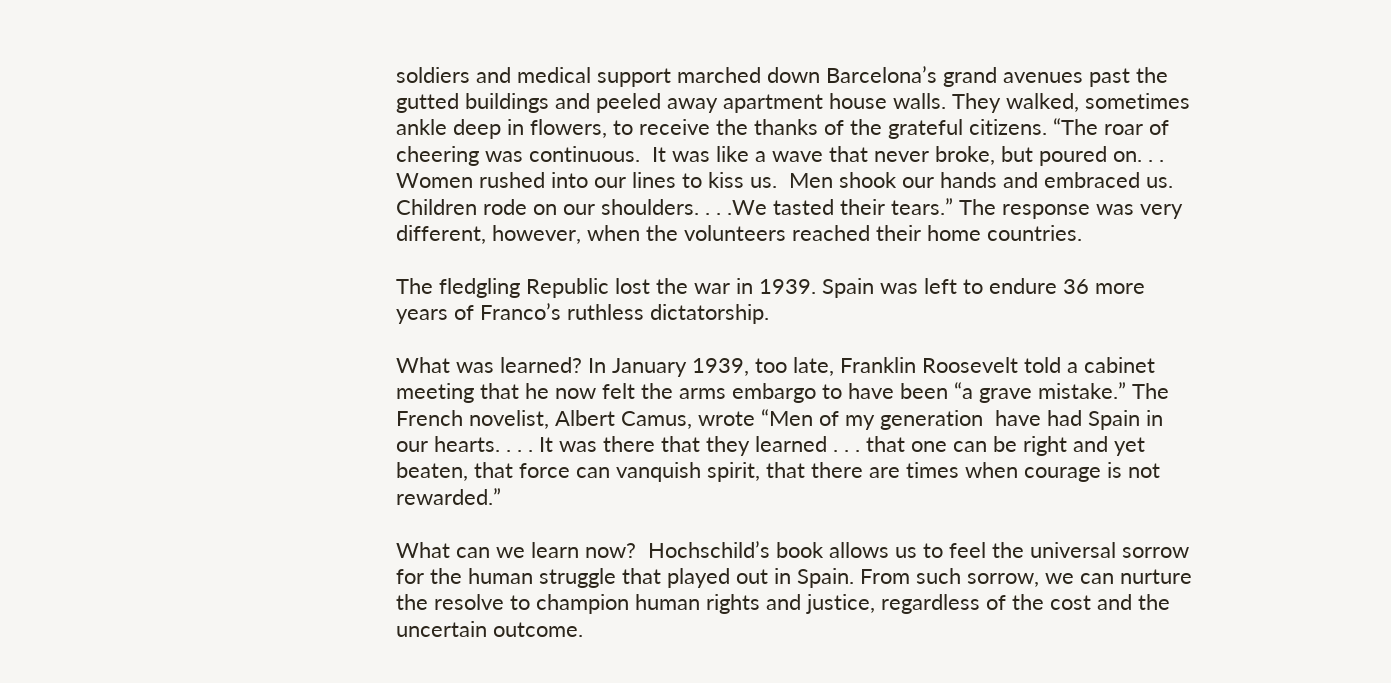soldiers and medical support marched down Barcelona’s grand avenues past the gutted buildings and peeled away apartment house walls. They walked, sometimes ankle deep in flowers, to receive the thanks of the grateful citizens. “The roar of cheering was continuous.  It was like a wave that never broke, but poured on. . . Women rushed into our lines to kiss us.  Men shook our hands and embraced us. Children rode on our shoulders. . . .We tasted their tears.” The response was very different, however, when the volunteers reached their home countries.

The fledgling Republic lost the war in 1939. Spain was left to endure 36 more years of Franco’s ruthless dictatorship.

What was learned? In January 1939, too late, Franklin Roosevelt told a cabinet meeting that he now felt the arms embargo to have been “a grave mistake.” The French novelist, Albert Camus, wrote “Men of my generation  have had Spain in our hearts. . . . It was there that they learned . . . that one can be right and yet beaten, that force can vanquish spirit, that there are times when courage is not rewarded.”

What can we learn now?  Hochschild’s book allows us to feel the universal sorrow for the human struggle that played out in Spain. From such sorrow, we can nurture the resolve to champion human rights and justice, regardless of the cost and the uncertain outcome.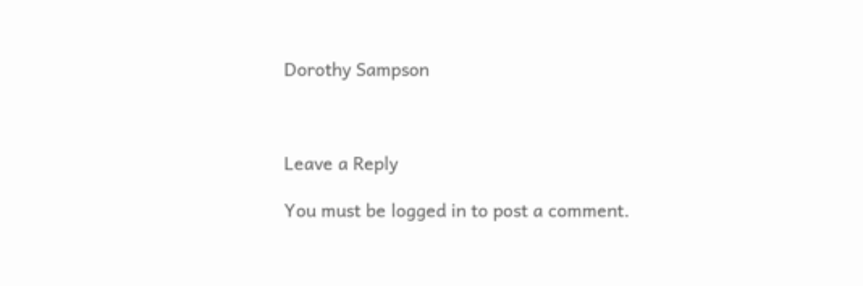Dorothy Sampson



Leave a Reply

You must be logged in to post a comment.